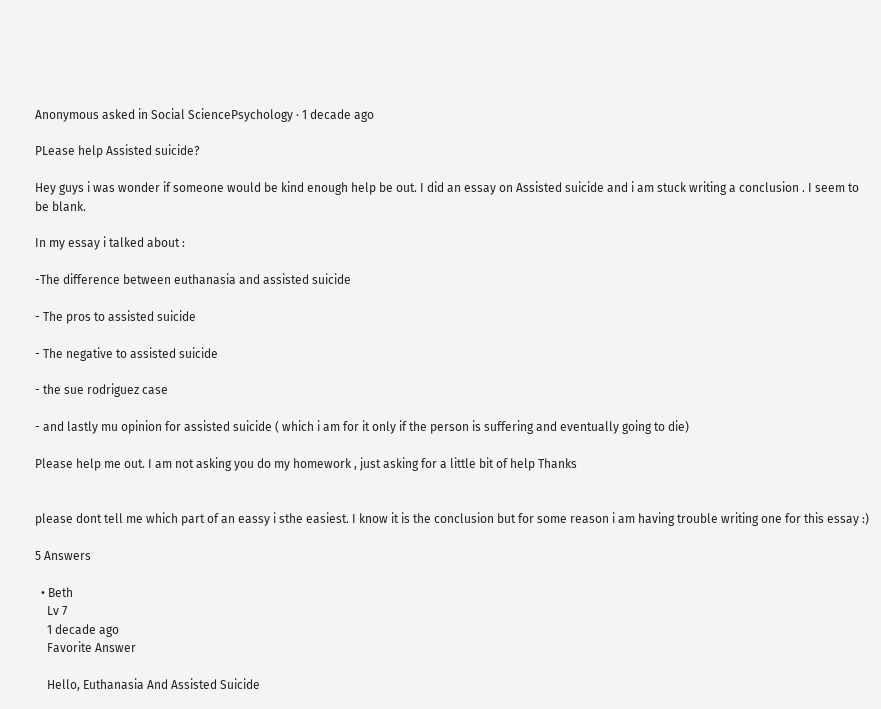Anonymous asked in Social SciencePsychology · 1 decade ago

PLease help Assisted suicide?

Hey guys i was wonder if someone would be kind enough help be out. I did an essay on Assisted suicide and i am stuck writing a conclusion . I seem to be blank.

In my essay i talked about :

-The difference between euthanasia and assisted suicide

- The pros to assisted suicide

- The negative to assisted suicide

- the sue rodriguez case

- and lastly mu opinion for assisted suicide ( which i am for it only if the person is suffering and eventually going to die)

Please help me out. I am not asking you do my homework , just asking for a little bit of help Thanks


please dont tell me which part of an eassy i sthe easiest. I know it is the conclusion but for some reason i am having trouble writing one for this essay :)

5 Answers

  • Beth
    Lv 7
    1 decade ago
    Favorite Answer

    Hello, Euthanasia And Assisted Suicide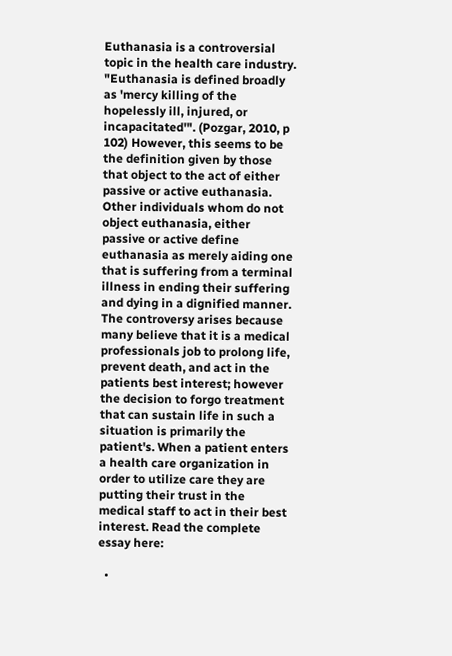Euthanasia is a controversial topic in the health care industry. "Euthanasia is defined broadly as 'mercy killing of the hopelessly ill, injured, or incapacitated'". (Pozgar, 2010, p 102) However, this seems to be the definition given by those that object to the act of either passive or active euthanasia. Other individuals whom do not object euthanasia, either passive or active define euthanasia as merely aiding one that is suffering from a terminal illness in ending their suffering and dying in a dignified manner. The controversy arises because many believe that it is a medical professionals job to prolong life, prevent death, and act in the patients best interest; however the decision to forgo treatment that can sustain life in such a situation is primarily the patient's. When a patient enters a health care organization in order to utilize care they are putting their trust in the medical staff to act in their best interest. Read the complete essay here:

  •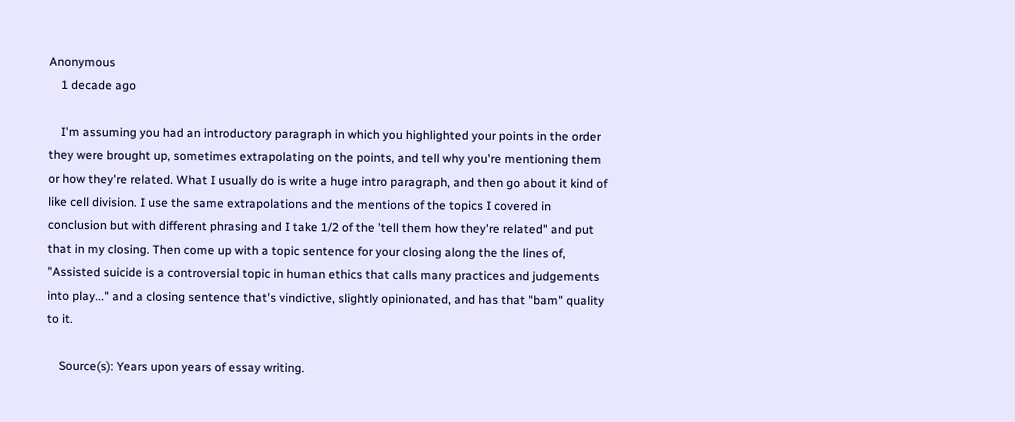Anonymous
    1 decade ago

    I'm assuming you had an introductory paragraph in which you highlighted your points in the order they were brought up, sometimes extrapolating on the points, and tell why you're mentioning them or how they're related. What I usually do is write a huge intro paragraph, and then go about it kind of like cell division. I use the same extrapolations and the mentions of the topics I covered in conclusion but with different phrasing and I take 1/2 of the 'tell them how they're related" and put that in my closing. Then come up with a topic sentence for your closing along the the lines of, "Assisted suicide is a controversial topic in human ethics that calls many practices and judgements into play..." and a closing sentence that's vindictive, slightly opinionated, and has that "bam" quality to it.

    Source(s): Years upon years of essay writing.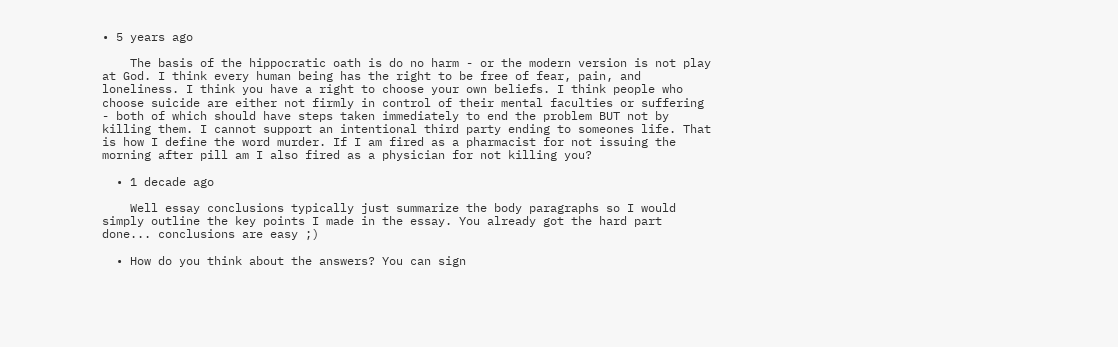• 5 years ago

    The basis of the hippocratic oath is do no harm - or the modern version is not play at God. I think every human being has the right to be free of fear, pain, and loneliness. I think you have a right to choose your own beliefs. I think people who choose suicide are either not firmly in control of their mental faculties or suffering - both of which should have steps taken immediately to end the problem BUT not by killing them. I cannot support an intentional third party ending to someones life. That is how I define the word murder. If I am fired as a pharmacist for not issuing the morning after pill am I also fired as a physician for not killing you?

  • 1 decade ago

    Well essay conclusions typically just summarize the body paragraphs so I would simply outline the key points I made in the essay. You already got the hard part done... conclusions are easy ;)

  • How do you think about the answers? You can sign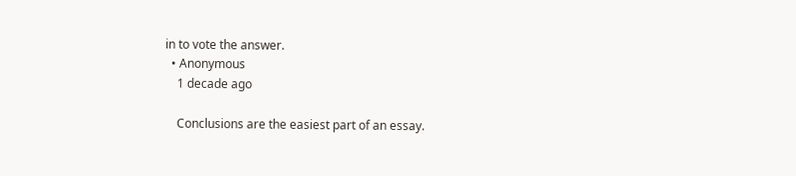in to vote the answer.
  • Anonymous
    1 decade ago

    Conclusions are the easiest part of an essay.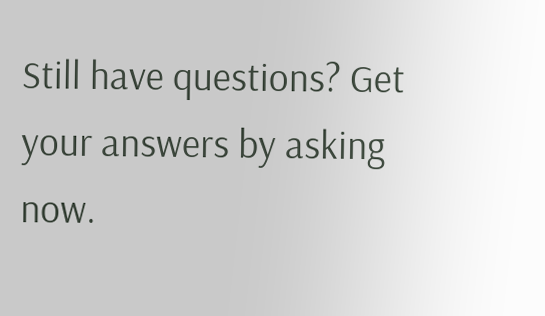Still have questions? Get your answers by asking now.